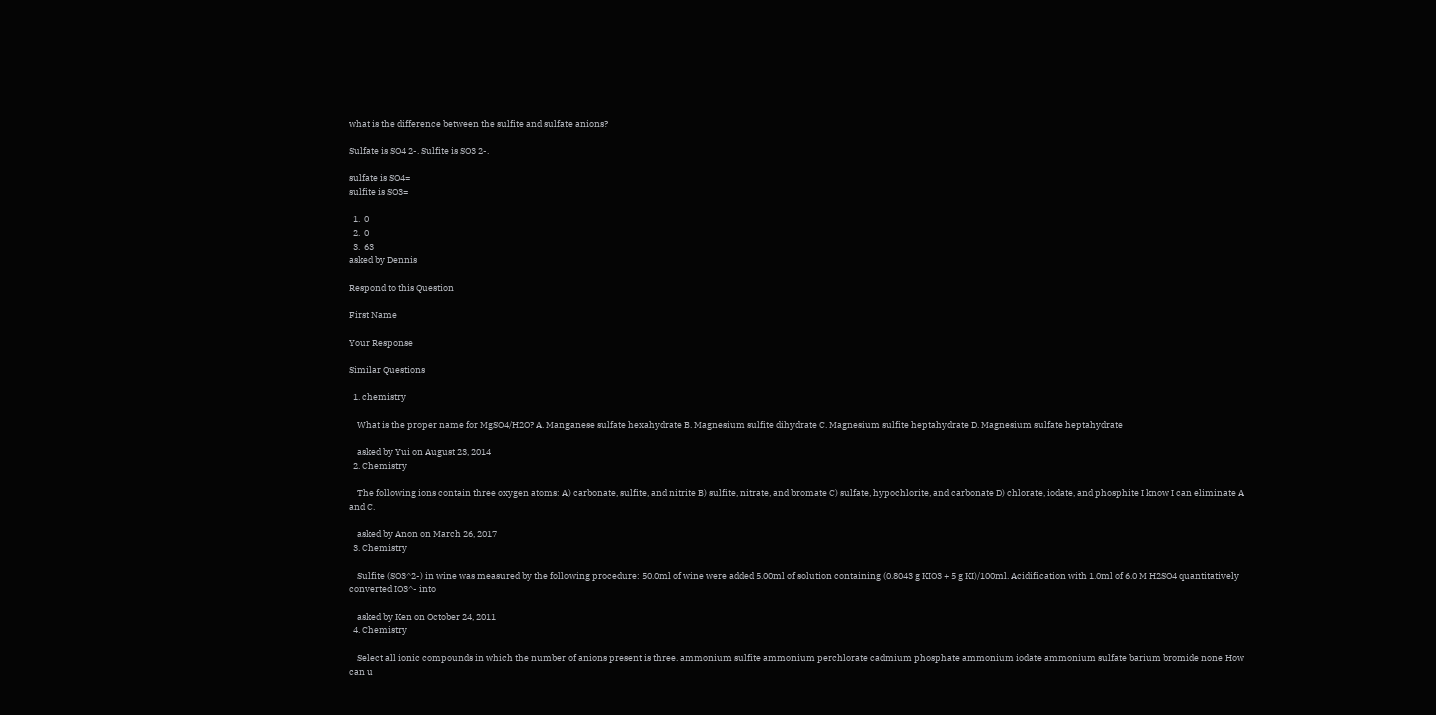what is the difference between the sulfite and sulfate anions?

Sulfate is SO4 2-. Sulfite is SO3 2-.

sulfate is SO4=
sulfite is SO3=

  1.  0
  2.  0
  3.  63
asked by Dennis

Respond to this Question

First Name

Your Response

Similar Questions

  1. chemistry

    What is the proper name for MgSO4/H2O? A. Manganese sulfate hexahydrate B. Magnesium sulfite dihydrate C. Magnesium sulfite heptahydrate D. Magnesium sulfate heptahydrate

    asked by Yui on August 23, 2014
  2. Chemistry

    The following ions contain three oxygen atoms: A) carbonate, sulfite, and nitrite B) sulfite, nitrate, and bromate C) sulfate, hypochlorite, and carbonate D) chlorate, iodate, and phosphite I know I can eliminate A and C.

    asked by Anon on March 26, 2017
  3. Chemistry

    Sulfite (SO3^2-) in wine was measured by the following procedure: 50.0ml of wine were added 5.00ml of solution containing (0.8043 g KIO3 + 5 g KI)/100ml. Acidification with 1.0ml of 6.0 M H2SO4 quantitatively converted IO3^- into

    asked by Ken on October 24, 2011
  4. Chemistry

    Select all ionic compounds in which the number of anions present is three. ammonium sulfite ammonium perchlorate cadmium phosphate ammonium iodate ammonium sulfate barium bromide none How can u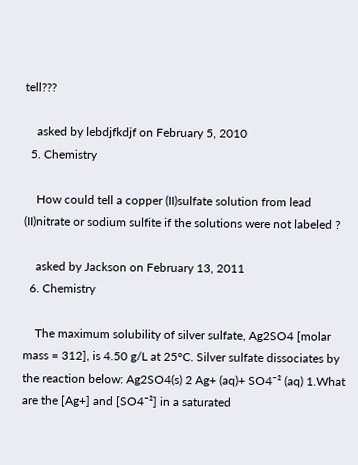tell???

    asked by lebdjfkdjf on February 5, 2010
  5. Chemistry

    How could tell a copper (II)sulfate solution from lead (II)nitrate or sodium sulfite if the solutions were not labeled ?

    asked by Jackson on February 13, 2011
  6. Chemistry

    The maximum solubility of silver sulfate, Ag2SO4 [molar mass = 312], is 4.50 g/L at 25°C. Silver sulfate dissociates by the reaction below: Ag2SO4(s) 2 Ag+ (aq)+ SO4¯² (aq) 1.What are the [Ag+] and [SO4¯²] in a saturated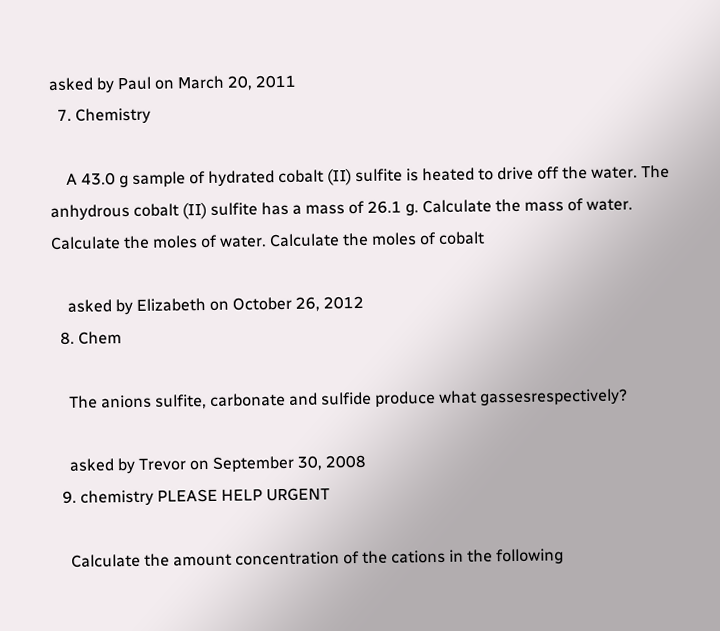asked by Paul on March 20, 2011
  7. Chemistry

    A 43.0 g sample of hydrated cobalt (II) sulfite is heated to drive off the water. The anhydrous cobalt (II) sulfite has a mass of 26.1 g. Calculate the mass of water. Calculate the moles of water. Calculate the moles of cobalt

    asked by Elizabeth on October 26, 2012
  8. Chem

    The anions sulfite, carbonate and sulfide produce what gassesrespectively?

    asked by Trevor on September 30, 2008
  9. chemistry PLEASE HELP URGENT

    Calculate the amount concentration of the cations in the following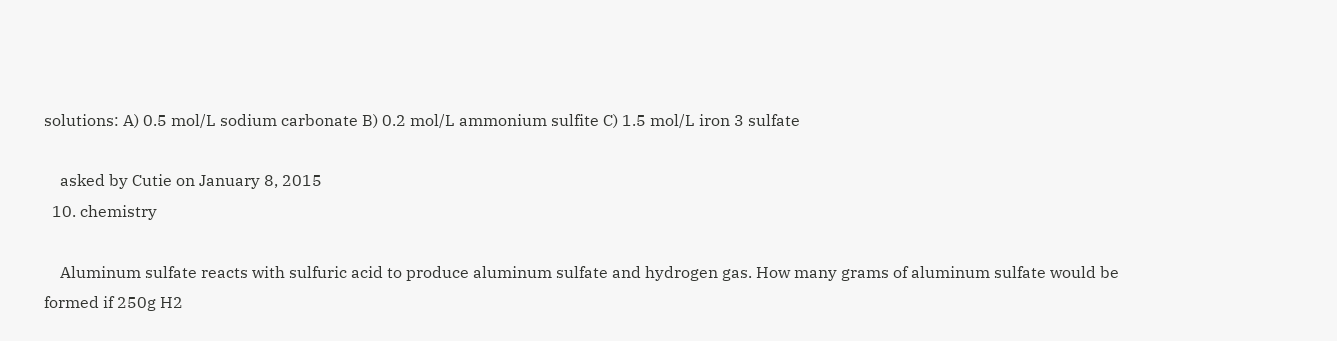solutions: A) 0.5 mol/L sodium carbonate B) 0.2 mol/L ammonium sulfite C) 1.5 mol/L iron 3 sulfate

    asked by Cutie on January 8, 2015
  10. chemistry

    Aluminum sulfate reacts with sulfuric acid to produce aluminum sulfate and hydrogen gas. How many grams of aluminum sulfate would be formed if 250g H2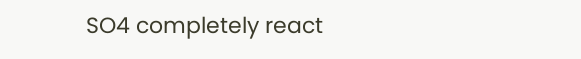SO4 completely react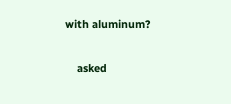with aluminum?

    asked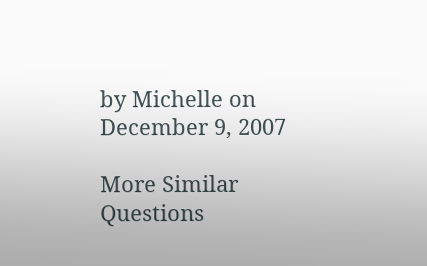by Michelle on December 9, 2007

More Similar Questions